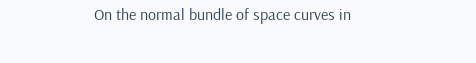On the normal bundle of space curves in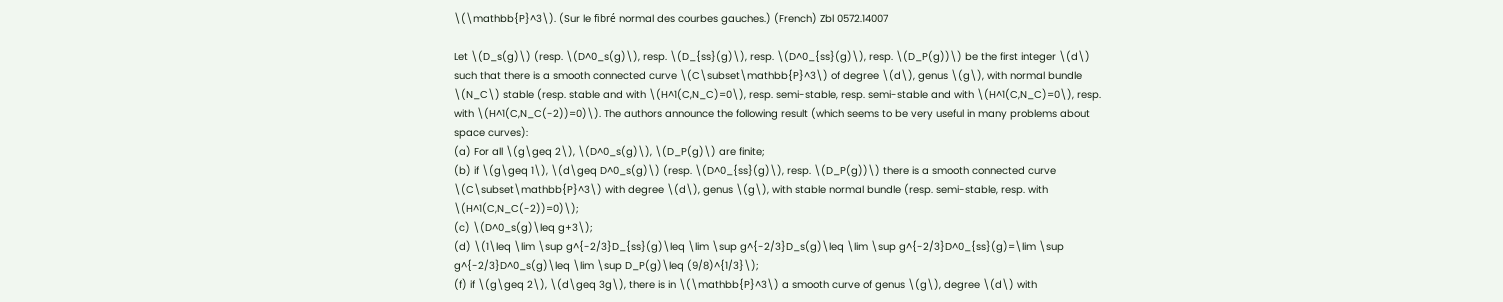\(\mathbb{P}^3\). (Sur le fibré normal des courbes gauches.) (French) Zbl 0572.14007

Let \(D_s(g)\) (resp. \(D^0_s(g)\), resp. \(D_{ss}(g)\), resp. \(D^0_{ss}(g)\), resp. \(D_P(g))\) be the first integer \(d\) such that there is a smooth connected curve \(C\subset\mathbb{P}^3\) of degree \(d\), genus \(g\), with normal bundle \(N_C\) stable (resp. stable and with \(H^1(C,N_C)=0\), resp. semi-stable, resp. semi-stable and with \(H^1(C,N_C)=0\), resp. with \(H^1(C,N_C(-2))=0)\). The authors announce the following result (which seems to be very useful in many problems about space curves):
(a) For all \(g\geq 2\), \(D^0_s(g)\), \(D_P(g)\) are finite;
(b) if \(g\geq 1\), \(d\geq D^0_s(g)\) (resp. \(D^0_{ss}(g)\), resp. \(D_P(g))\) there is a smooth connected curve \(C\subset\mathbb{P}^3\) with degree \(d\), genus \(g\), with stable normal bundle (resp. semi-stable, resp. with \(H^1(C,N_C(-2))=0)\);
(c) \(D^0_s(g)\leq g+3\);
(d) \(1\leq \lim \sup g^{-2/3}D_{ss}(g)\leq \lim \sup g^{-2/3}D_s(g)\leq \lim \sup g^{-2/3}D^0_{ss}(g)=\lim \sup g^{-2/3}D^0_s(g)\leq \lim \sup D_P(g)\leq (9/8)^{1/3}\);
(f) if \(g\geq 2\), \(d\geq 3g\), there is in \(\mathbb{P}^3\) a smooth curve of genus \(g\), degree \(d\) with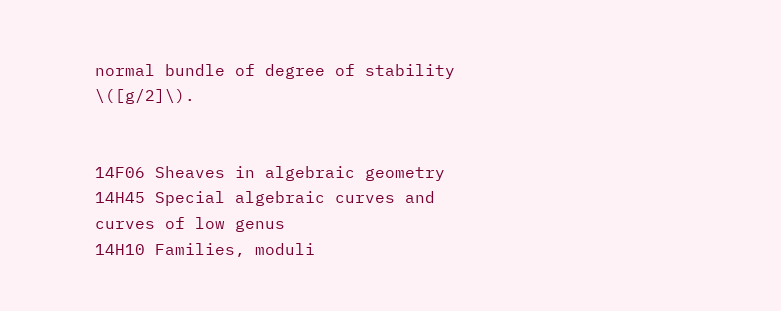normal bundle of degree of stability \([g/2]\).


14F06 Sheaves in algebraic geometry
14H45 Special algebraic curves and curves of low genus
14H10 Families, moduli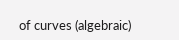of curves (algebraic)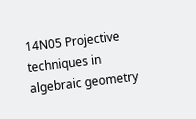14N05 Projective techniques in algebraic geometry